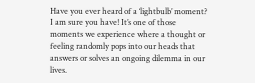Have you ever heard of a ‘lightbulb’ moment? I am sure you have! It’s one of those moments we experience where a thought or feeling randomly pops into our heads that answers or solves an ongoing dilemma in our lives.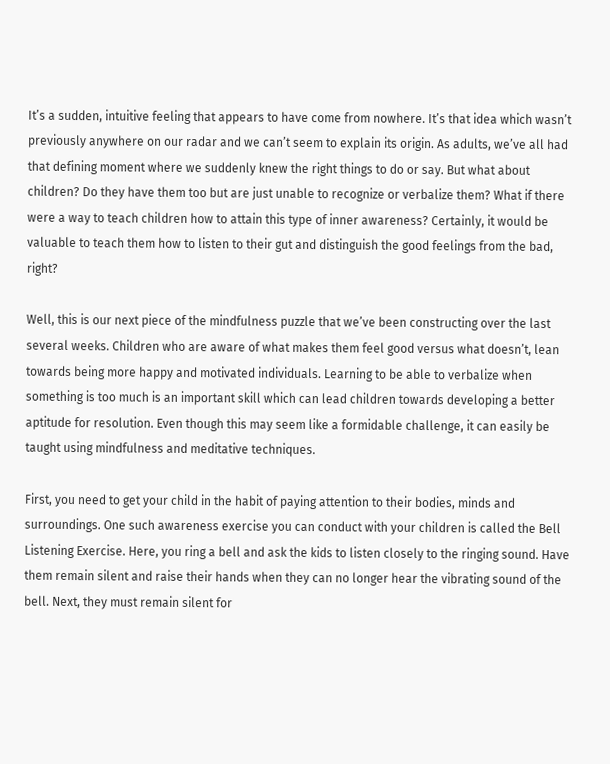It’s a sudden, intuitive feeling that appears to have come from nowhere. It’s that idea which wasn’t previously anywhere on our radar and we can’t seem to explain its origin. As adults, we’ve all had that defining moment where we suddenly knew the right things to do or say. But what about children? Do they have them too but are just unable to recognize or verbalize them? What if there were a way to teach children how to attain this type of inner awareness? Certainly, it would be valuable to teach them how to listen to their gut and distinguish the good feelings from the bad, right?

Well, this is our next piece of the mindfulness puzzle that we’ve been constructing over the last several weeks. Children who are aware of what makes them feel good versus what doesn’t, lean towards being more happy and motivated individuals. Learning to be able to verbalize when something is too much is an important skill which can lead children towards developing a better aptitude for resolution. Even though this may seem like a formidable challenge, it can easily be taught using mindfulness and meditative techniques.

First, you need to get your child in the habit of paying attention to their bodies, minds and surroundings. One such awareness exercise you can conduct with your children is called the Bell Listening Exercise. Here, you ring a bell and ask the kids to listen closely to the ringing sound. Have them remain silent and raise their hands when they can no longer hear the vibrating sound of the bell. Next, they must remain silent for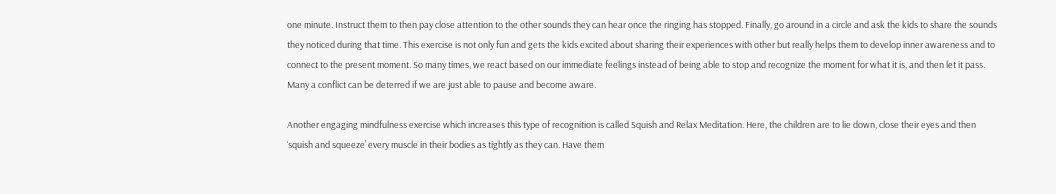one minute. Instruct them to then pay close attention to the other sounds they can hear once the ringing has stopped. Finally, go around in a circle and ask the kids to share the sounds they noticed during that time. This exercise is not only fun and gets the kids excited about sharing their experiences with other but really helps them to develop inner awareness and to connect to the present moment. So many times, we react based on our immediate feelings instead of being able to stop and recognize the moment for what it is, and then let it pass. Many a conflict can be deterred if we are just able to pause and become aware.

Another engaging mindfulness exercise which increases this type of recognition is called Squish and Relax Meditation. Here, the children are to lie down, close their eyes and then ‘squish and squeeze’ every muscle in their bodies as tightly as they can. Have them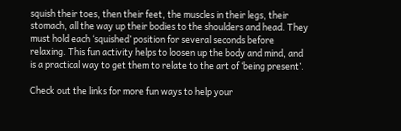squish their toes, then their feet, the muscles in their legs, their stomach, all the way up their bodies to the shoulders and head. They must hold each ‘squished’ position for several seconds before relaxing. This fun activity helps to loosen up the body and mind, and is a practical way to get them to relate to the art of ‘being present’.

Check out the links for more fun ways to help your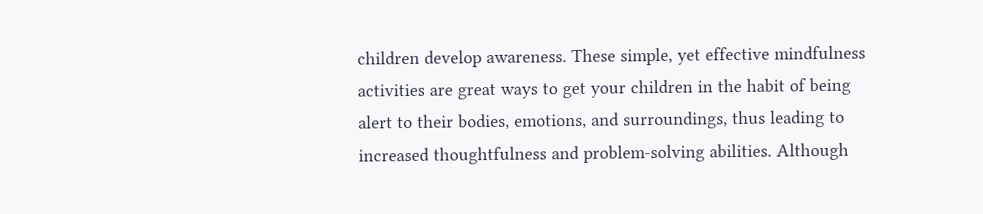children develop awareness. These simple, yet effective mindfulness activities are great ways to get your children in the habit of being alert to their bodies, emotions, and surroundings, thus leading to increased thoughtfulness and problem-solving abilities. Although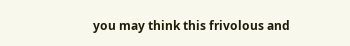you may think this frivolous and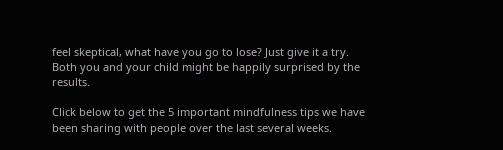feel skeptical, what have you go to lose? Just give it a try. Both you and your child might be happily surprised by the results.

Click below to get the 5 important mindfulness tips we have been sharing with people over the last several weeks.